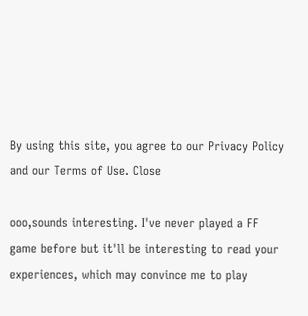By using this site, you agree to our Privacy Policy and our Terms of Use. Close

ooo,sounds interesting. I've never played a FF game before but it'll be interesting to read your experiences, which may convince me to play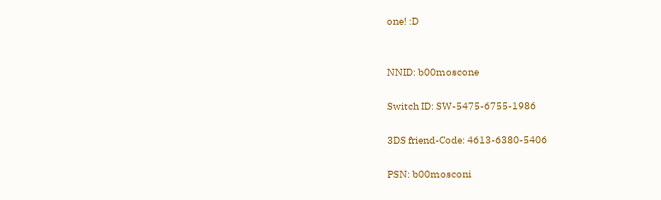one! :D


NNID: b00moscone

Switch ID: SW-5475-6755-1986

3DS friend-Code: 4613-6380-5406

PSN: b00mosconi